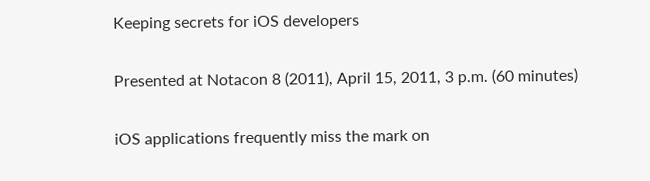Keeping secrets for iOS developers

Presented at Notacon 8 (2011), April 15, 2011, 3 p.m. (60 minutes)

iOS applications frequently miss the mark on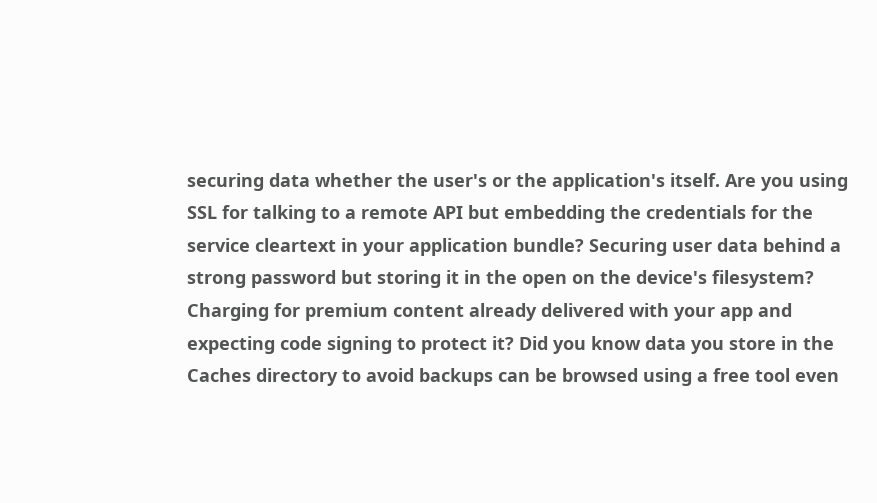securing data whether the user's or the application's itself. Are you using SSL for talking to a remote API but embedding the credentials for the service cleartext in your application bundle? Securing user data behind a strong password but storing it in the open on the device's filesystem? Charging for premium content already delivered with your app and expecting code signing to protect it? Did you know data you store in the Caches directory to avoid backups can be browsed using a free tool even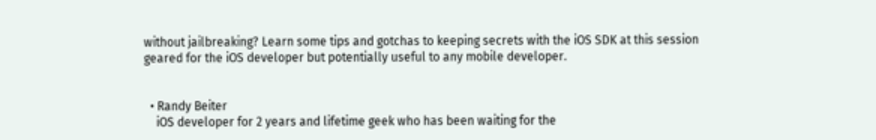without jailbreaking? Learn some tips and gotchas to keeping secrets with the iOS SDK at this session geared for the iOS developer but potentially useful to any mobile developer.


  • Randy Beiter
    iOS developer for 2 years and lifetime geek who has been waiting for the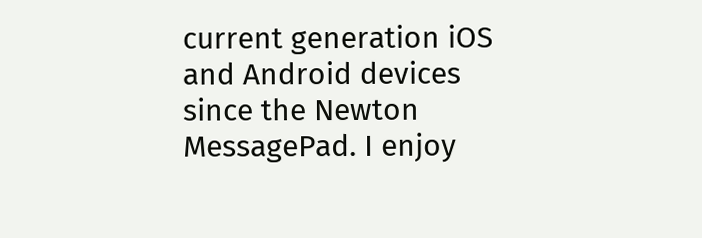current generation iOS and Android devices since the Newton MessagePad. I enjoy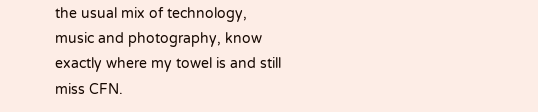the usual mix of technology, music and photography, know exactly where my towel is and still miss CFN.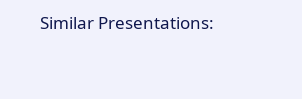Similar Presentations: